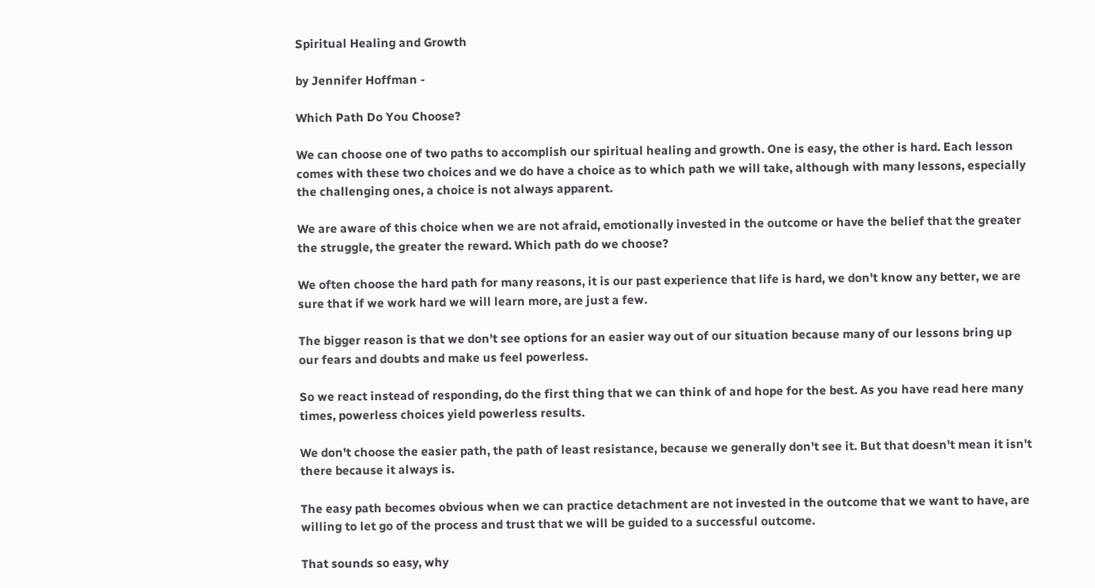Spiritual Healing and Growth

by Jennifer Hoffman -

Which Path Do You Choose?

We can choose one of two paths to accomplish our spiritual healing and growth. One is easy, the other is hard. Each lesson comes with these two choices and we do have a choice as to which path we will take, although with many lessons, especially the challenging ones, a choice is not always apparent.

We are aware of this choice when we are not afraid, emotionally invested in the outcome or have the belief that the greater the struggle, the greater the reward. Which path do we choose?

We often choose the hard path for many reasons, it is our past experience that life is hard, we don't know any better, we are sure that if we work hard we will learn more, are just a few.

The bigger reason is that we don't see options for an easier way out of our situation because many of our lessons bring up our fears and doubts and make us feel powerless.

So we react instead of responding, do the first thing that we can think of and hope for the best. As you have read here many times, powerless choices yield powerless results.

We don't choose the easier path, the path of least resistance, because we generally don't see it. But that doesn't mean it isn't there because it always is.

The easy path becomes obvious when we can practice detachment are not invested in the outcome that we want to have, are willing to let go of the process and trust that we will be guided to a successful outcome.

That sounds so easy, why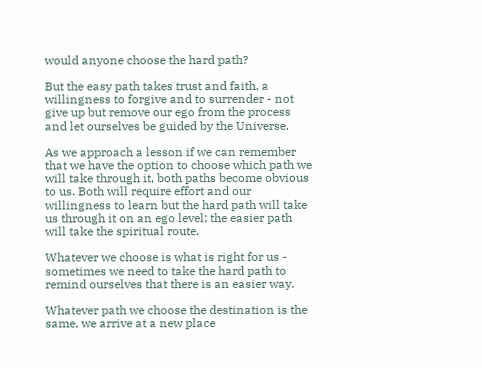would anyone choose the hard path?

But the easy path takes trust and faith, a willingness to forgive and to surrender - not give up but remove our ego from the process and let ourselves be guided by the Universe.

As we approach a lesson if we can remember that we have the option to choose which path we will take through it, both paths become obvious to us. Both will require effort and our willingness to learn but the hard path will take us through it on an ego level; the easier path will take the spiritual route.

Whatever we choose is what is right for us - sometimes we need to take the hard path to remind ourselves that there is an easier way.

Whatever path we choose the destination is the same, we arrive at a new place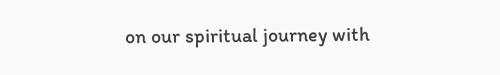on our spiritual journey with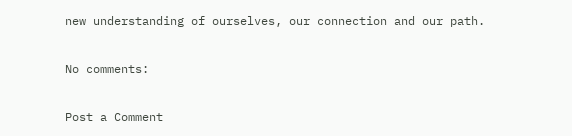new understanding of ourselves, our connection and our path.

No comments:

Post a Comment